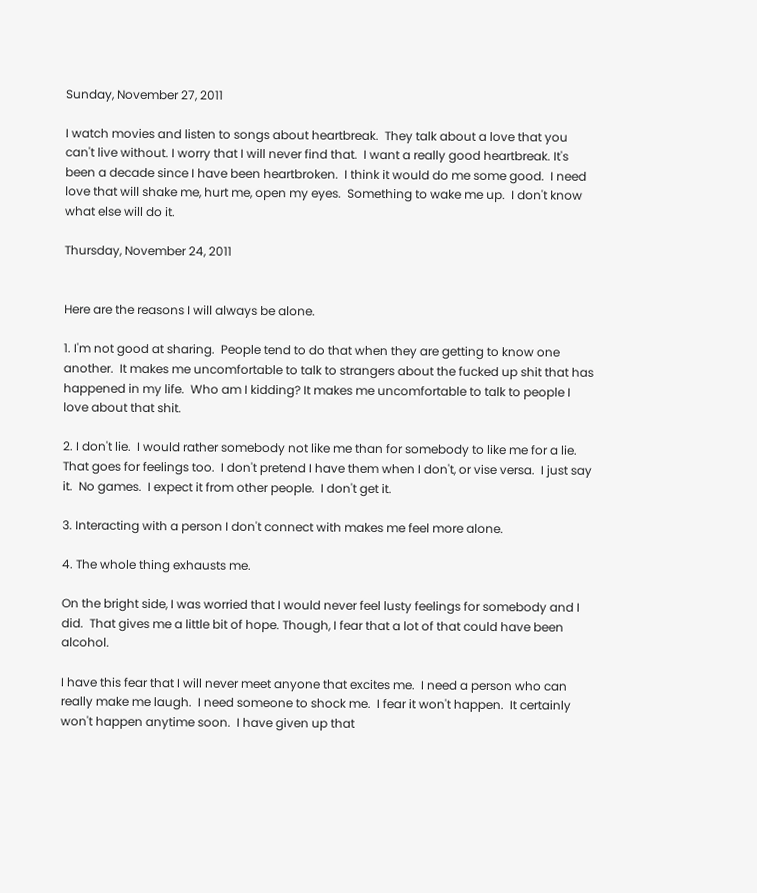Sunday, November 27, 2011

I watch movies and listen to songs about heartbreak.  They talk about a love that you can't live without. I worry that I will never find that.  I want a really good heartbreak. It's been a decade since I have been heartbroken.  I think it would do me some good.  I need love that will shake me, hurt me, open my eyes.  Something to wake me up.  I don't know what else will do it.

Thursday, November 24, 2011


Here are the reasons I will always be alone.

1. I'm not good at sharing.  People tend to do that when they are getting to know one another.  It makes me uncomfortable to talk to strangers about the fucked up shit that has happened in my life.  Who am I kidding? It makes me uncomfortable to talk to people I love about that shit.

2. I don't lie.  I would rather somebody not like me than for somebody to like me for a lie.  That goes for feelings too.  I don't pretend I have them when I don't, or vise versa.  I just say it.  No games.  I expect it from other people.  I don't get it.

3. Interacting with a person I don't connect with makes me feel more alone.

4. The whole thing exhausts me.

On the bright side, I was worried that I would never feel lusty feelings for somebody and I did.  That gives me a little bit of hope. Though, I fear that a lot of that could have been alcohol.

I have this fear that I will never meet anyone that excites me.  I need a person who can really make me laugh.  I need someone to shock me.  I fear it won't happen.  It certainly won't happen anytime soon.  I have given up that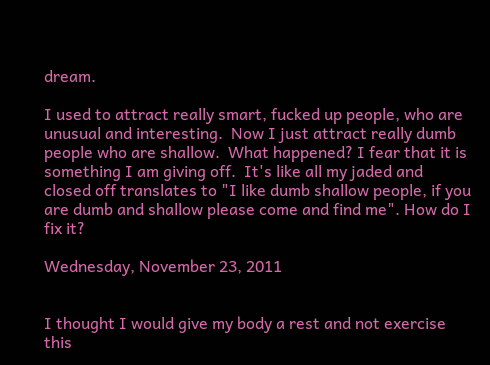dream.

I used to attract really smart, fucked up people, who are unusual and interesting.  Now I just attract really dumb people who are shallow.  What happened? I fear that it is something I am giving off.  It's like all my jaded and closed off translates to "I like dumb shallow people, if you are dumb and shallow please come and find me". How do I fix it?

Wednesday, November 23, 2011


I thought I would give my body a rest and not exercise this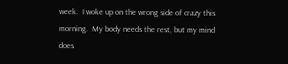week.  I woke up on the wrong side of crazy this morning.  My body needs the rest, but my mind does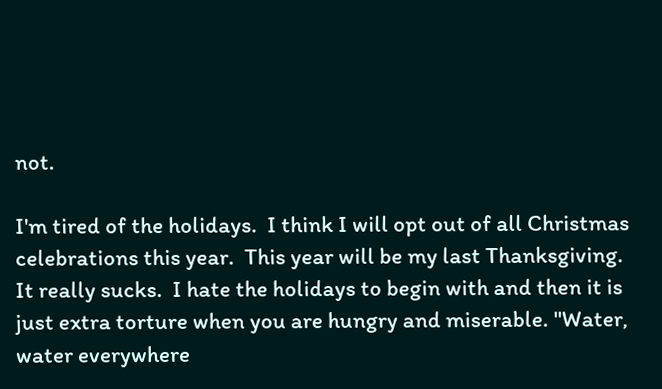not.

I'm tired of the holidays.  I think I will opt out of all Christmas celebrations this year.  This year will be my last Thanksgiving.  It really sucks.  I hate the holidays to begin with and then it is just extra torture when you are hungry and miserable. "Water, water everywhere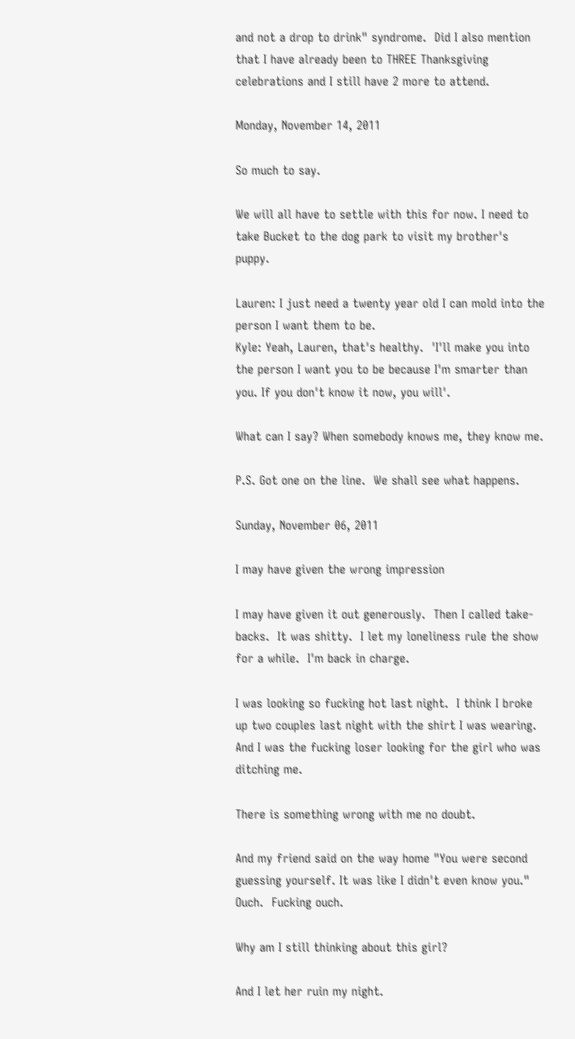and not a drop to drink" syndrome.  Did I also mention that I have already been to THREE Thanksgiving celebrations and I still have 2 more to attend.

Monday, November 14, 2011

So much to say.

We will all have to settle with this for now. I need to take Bucket to the dog park to visit my brother's puppy.

Lauren: I just need a twenty year old I can mold into the person I want them to be.
Kyle: Yeah, Lauren, that's healthy.  'I'll make you into the person I want you to be because I'm smarter than you. If you don't know it now, you will'.

What can I say? When somebody knows me, they know me.

P.S. Got one on the line.  We shall see what happens.

Sunday, November 06, 2011

I may have given the wrong impression

I may have given it out generously.  Then I called take-backs.  It was shitty.  I let my loneliness rule the show for a while.  I'm back in charge.

I was looking so fucking hot last night.  I think I broke up two couples last night with the shirt I was wearing.  And I was the fucking loser looking for the girl who was ditching me.

There is something wrong with me no doubt.

And my friend said on the way home "You were second guessing yourself. It was like I didn't even know you."  Ouch.  Fucking ouch.

Why am I still thinking about this girl?

And I let her ruin my night.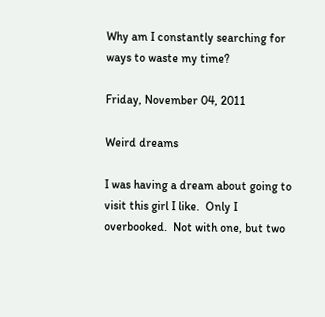Why am I constantly searching for ways to waste my time?

Friday, November 04, 2011

Weird dreams

I was having a dream about going to visit this girl I like.  Only I overbooked.  Not with one, but two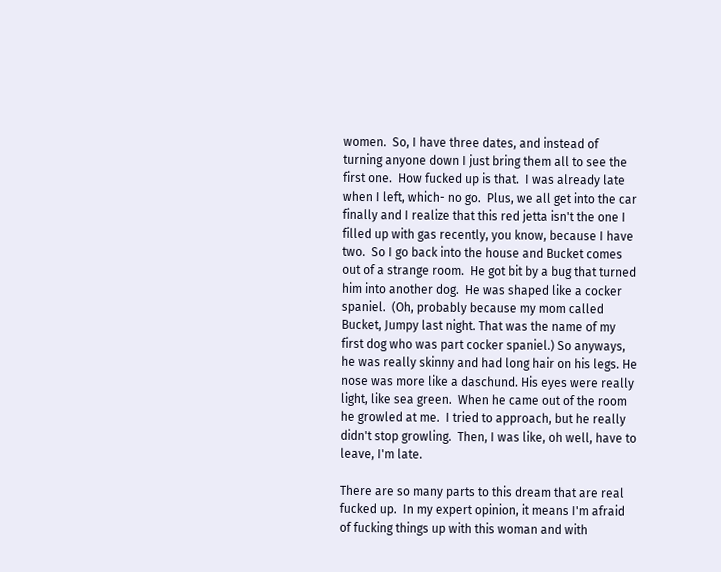women.  So, I have three dates, and instead of turning anyone down I just bring them all to see the first one.  How fucked up is that.  I was already late when I left, which- no go.  Plus, we all get into the car finally and I realize that this red jetta isn't the one I filled up with gas recently, you know, because I have two.  So I go back into the house and Bucket comes out of a strange room.  He got bit by a bug that turned him into another dog.  He was shaped like a cocker spaniel.  (Oh, probably because my mom called Bucket, Jumpy last night. That was the name of my first dog who was part cocker spaniel.) So anyways, he was really skinny and had long hair on his legs. He nose was more like a daschund. His eyes were really light, like sea green.  When he came out of the room he growled at me.  I tried to approach, but he really didn't stop growling.  Then, I was like, oh well, have to leave, I'm late.

There are so many parts to this dream that are real fucked up.  In my expert opinion, it means I'm afraid of fucking things up with this woman and with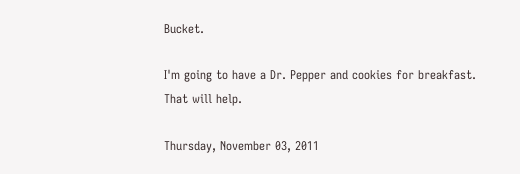Bucket.

I'm going to have a Dr. Pepper and cookies for breakfast. That will help.

Thursday, November 03, 2011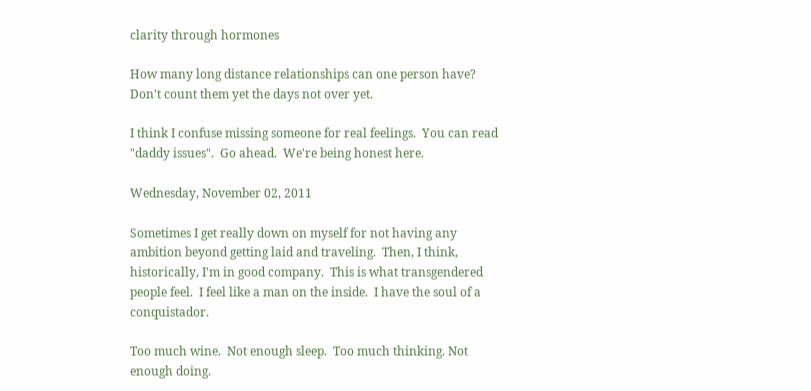clarity through hormones

How many long distance relationships can one person have?  Don't count them yet the days not over yet.

I think I confuse missing someone for real feelings.  You can read "daddy issues".  Go ahead.  We're being honest here.

Wednesday, November 02, 2011

Sometimes I get really down on myself for not having any ambition beyond getting laid and traveling.  Then, I think, historically, I'm in good company.  This is what transgendered people feel.  I feel like a man on the inside.  I have the soul of a conquistador.

Too much wine.  Not enough sleep.  Too much thinking. Not enough doing.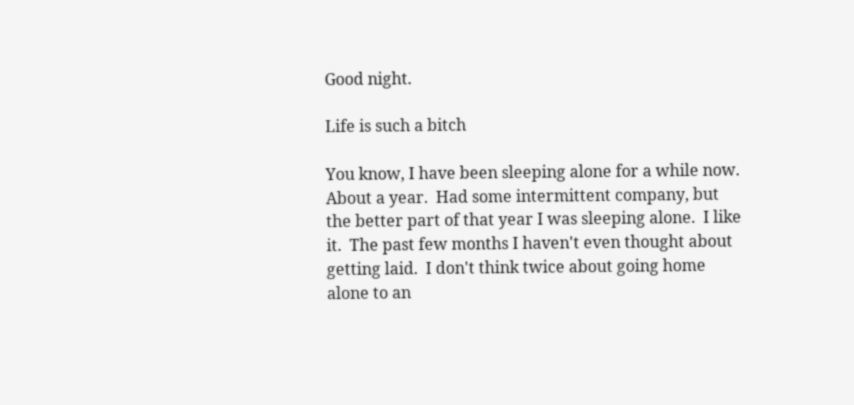Good night.

Life is such a bitch

You know, I have been sleeping alone for a while now.  About a year.  Had some intermittent company, but the better part of that year I was sleeping alone.  I like it.  The past few months I haven't even thought about getting laid.  I don't think twice about going home alone to an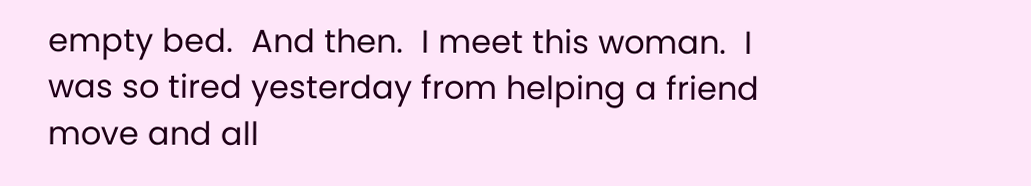empty bed.  And then.  I meet this woman.  I was so tired yesterday from helping a friend move and all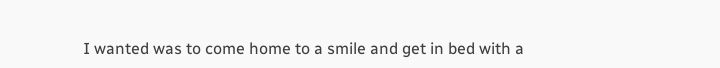I wanted was to come home to a smile and get in bed with a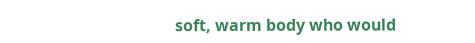soft, warm body who would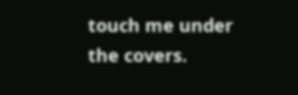touch me under the covers.